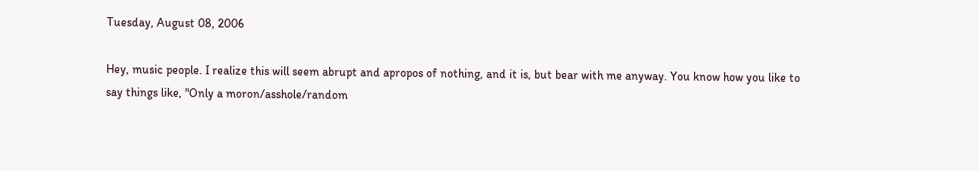Tuesday, August 08, 2006

Hey, music people. I realize this will seem abrupt and apropos of nothing, and it is, but bear with me anyway. You know how you like to say things like, "Only a moron/asshole/random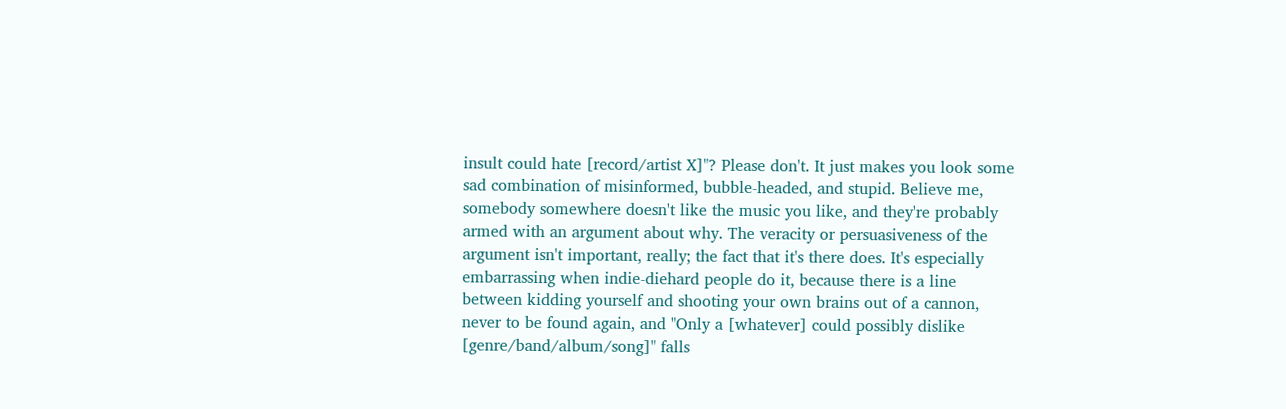insult could hate [record/artist X]"? Please don't. It just makes you look some sad combination of misinformed, bubble-headed, and stupid. Believe me, somebody somewhere doesn't like the music you like, and they're probably armed with an argument about why. The veracity or persuasiveness of the argument isn't important, really; the fact that it's there does. It's especially embarrassing when indie-diehard people do it, because there is a line between kidding yourself and shooting your own brains out of a cannon, never to be found again, and "Only a [whatever] could possibly dislike [genre/band/album/song]" falls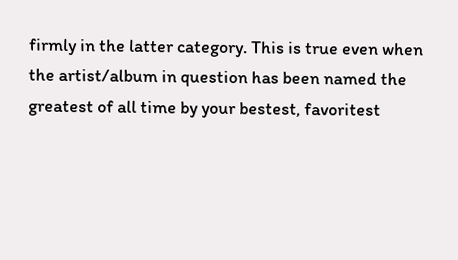firmly in the latter category. This is true even when the artist/album in question has been named the greatest of all time by your bestest, favoritest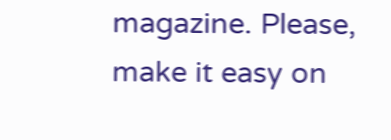magazine. Please, make it easy on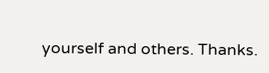yourself and others. Thanks.